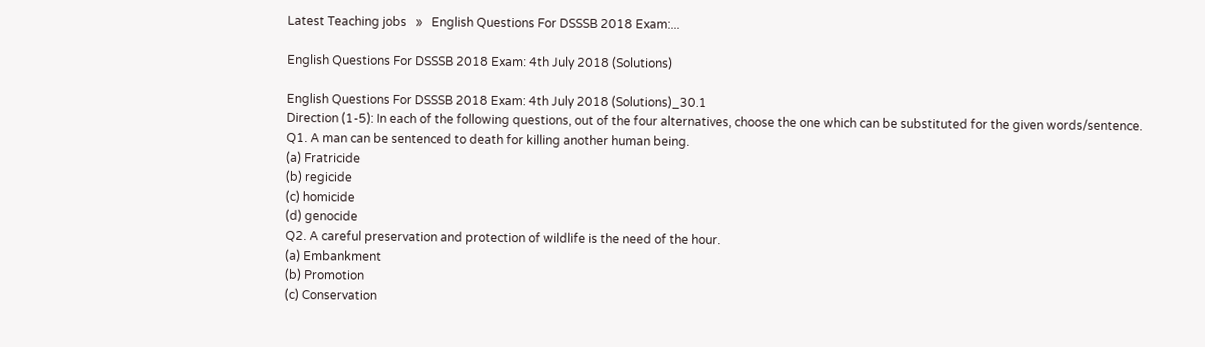Latest Teaching jobs   »   English Questions For DSSSB 2018 Exam:...

English Questions For DSSSB 2018 Exam: 4th July 2018 (Solutions)

English Questions For DSSSB 2018 Exam: 4th July 2018 (Solutions)_30.1
Direction (1-5): In each of the following questions, out of the four alternatives, choose the one which can be substituted for the given words/sentence.
Q1. A man can be sentenced to death for killing another human being.
(a) Fratricide
(b) regicide
(c) homicide
(d) genocide
Q2. A careful preservation and protection of wildlife is the need of the hour.
(a) Embankment
(b) Promotion
(c) Conservation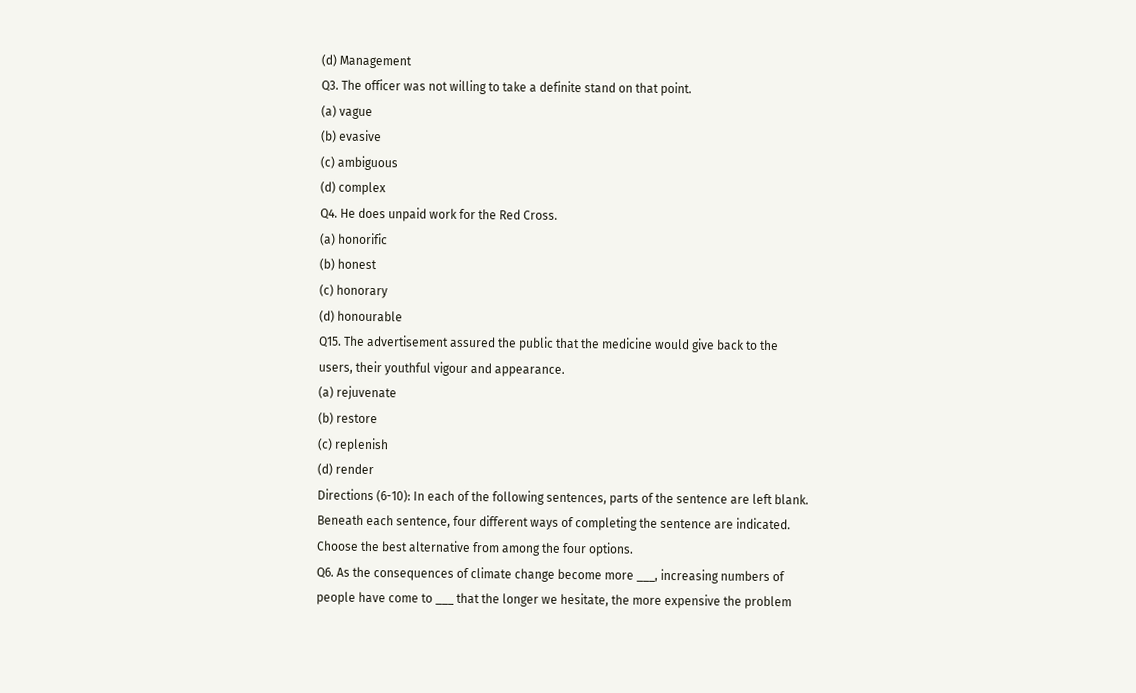(d) Management
Q3. The officer was not willing to take a definite stand on that point.
(a) vague
(b) evasive
(c) ambiguous
(d) complex
Q4. He does unpaid work for the Red Cross.
(a) honorific
(b) honest
(c) honorary
(d) honourable
Q15. The advertisement assured the public that the medicine would give back to the users, their youthful vigour and appearance.
(a) rejuvenate
(b) restore
(c) replenish
(d) render
Directions (6-10): In each of the following sentences, parts of the sentence are left blank. Beneath each sentence, four different ways of completing the sentence are indicated. Choose the best alternative from among the four options.
Q6. As the consequences of climate change become more ___, increasing numbers of people have come to ___ that the longer we hesitate, the more expensive the problem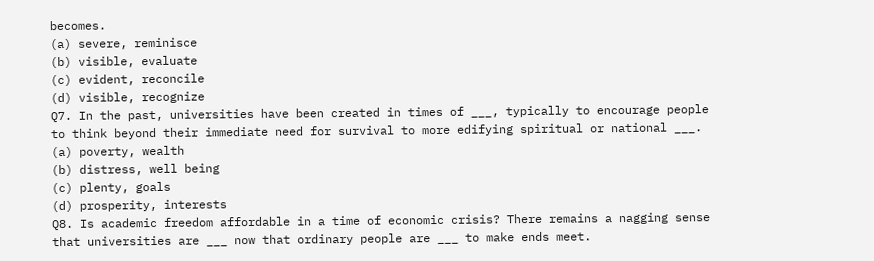becomes.
(a) severe, reminisce
(b) visible, evaluate
(c) evident, reconcile
(d) visible, recognize
Q7. In the past, universities have been created in times of ___, typically to encourage people to think beyond their immediate need for survival to more edifying spiritual or national ___.
(a) poverty, wealth
(b) distress, well being
(c) plenty, goals
(d) prosperity, interests
Q8. Is academic freedom affordable in a time of economic crisis? There remains a nagging sense that universities are ___ now that ordinary people are ___ to make ends meet.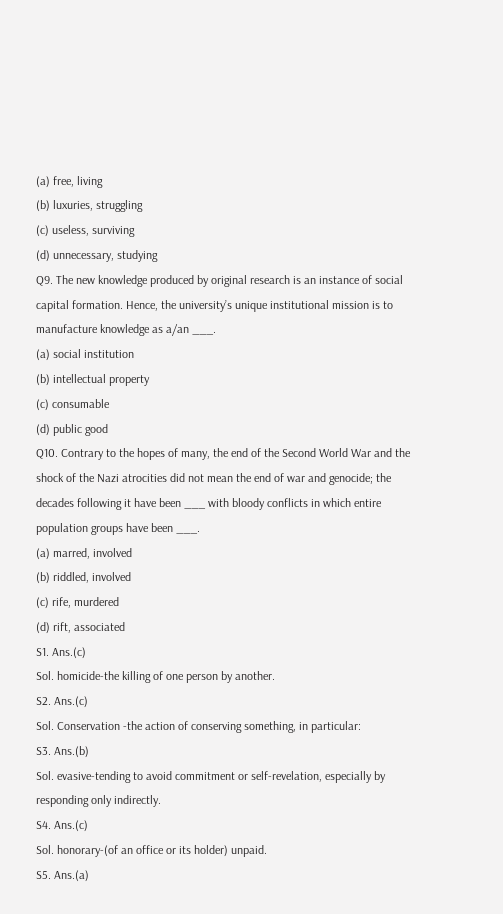(a) free, living
(b) luxuries, struggling
(c) useless, surviving
(d) unnecessary, studying
Q9. The new knowledge produced by original research is an instance of social capital formation. Hence, the university’s unique institutional mission is to manufacture knowledge as a/an ___.
(a) social institution
(b) intellectual property
(c) consumable
(d) public good
Q10. Contrary to the hopes of many, the end of the Second World War and the shock of the Nazi atrocities did not mean the end of war and genocide; the decades following it have been ___ with bloody conflicts in which entire population groups have been ___.
(a) marred, involved
(b) riddled, involved
(c) rife, murdered
(d) rift, associated
S1. Ans.(c)
Sol. homicide-the killing of one person by another.
S2. Ans.(c)
Sol. Conservation -the action of conserving something, in particular:
S3. Ans.(b)
Sol. evasive-tending to avoid commitment or self-revelation, especially by responding only indirectly.
S4. Ans.(c)
Sol. honorary-(of an office or its holder) unpaid.
S5. Ans.(a)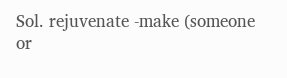Sol. rejuvenate -make (someone or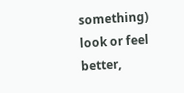something) look or feel better,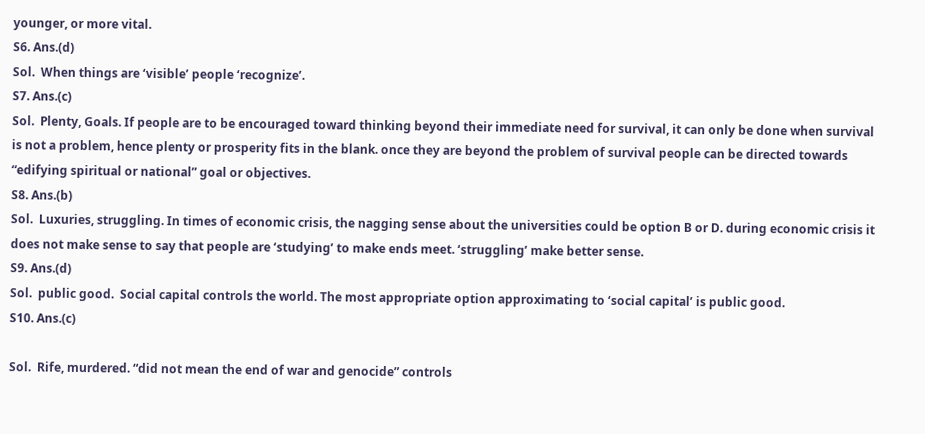younger, or more vital.
S6. Ans.(d)
Sol.  When things are ‘visible’ people ‘recognize’.
S7. Ans.(c)
Sol.  Plenty, Goals. If people are to be encouraged toward thinking beyond their immediate need for survival, it can only be done when survival is not a problem, hence plenty or prosperity fits in the blank. once they are beyond the problem of survival people can be directed towards “edifying spiritual or national” goal or objectives.
S8. Ans.(b)
Sol.  Luxuries, struggling. In times of economic crisis, the nagging sense about the universities could be option B or D. during economic crisis it does not make sense to say that people are ‘studying’ to make ends meet. ‘struggling’ make better sense.
S9. Ans.(d)
Sol.  public good.  Social capital controls the world. The most appropriate option approximating to ‘social capital’ is public good.
S10. Ans.(c)

Sol.  Rife, murdered. “did not mean the end of war and genocide” controls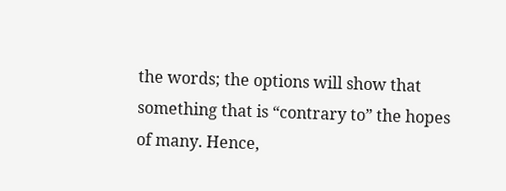the words; the options will show that something that is “contrary to” the hopes of many. Hence,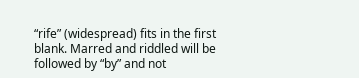“rife” (widespread) fits in the first blank. Marred and riddled will be followed by “by” and not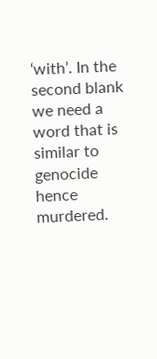‘with’. In the second blank we need a word that is similar to genocide hence murdered.